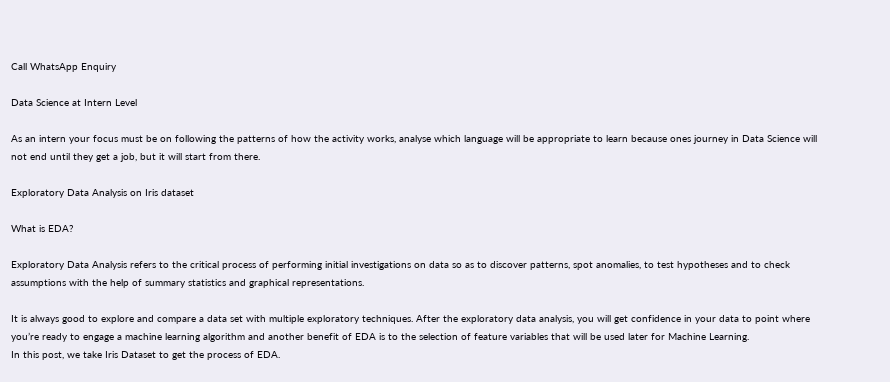Call WhatsApp Enquiry

Data Science at Intern Level

As an intern your focus must be on following the patterns of how the activity works, analyse which language will be appropriate to learn because ones journey in Data Science will not end until they get a job, but it will start from there.

Exploratory Data Analysis on Iris dataset

What is EDA?

Exploratory Data Analysis refers to the critical process of performing initial investigations on data so as to discover patterns, spot anomalies, to test hypotheses and to check assumptions with the help of summary statistics and graphical representations.

It is always good to explore and compare a data set with multiple exploratory techniques. After the exploratory data analysis, you will get confidence in your data to point where you’re ready to engage a machine learning algorithm and another benefit of EDA is to the selection of feature variables that will be used later for Machine Learning.
In this post, we take Iris Dataset to get the process of EDA.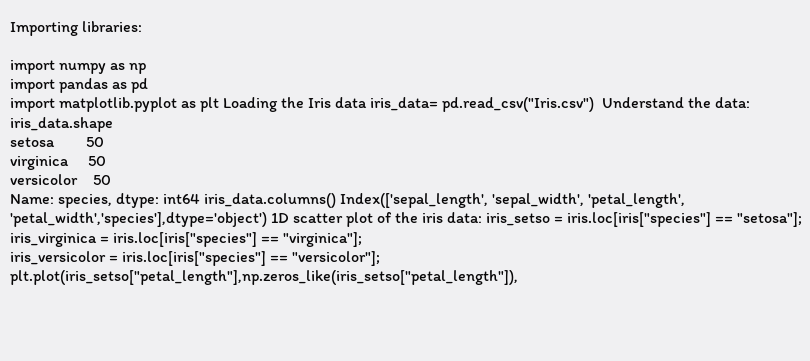Importing libraries:

import numpy as np
import pandas as pd
import matplotlib.pyplot as plt Loading the Iris data iris_data= pd.read_csv("Iris.csv")  Understand the data: iris_data.shape
setosa        50
virginica     50
versicolor    50
Name: species, dtype: int64 iris_data.columns() Index(['sepal_length', 'sepal_width', 'petal_length', 'petal_width','species'],dtype='object') 1D scatter plot of the iris data: iris_setso = iris.loc[iris["species"] == "setosa"];
iris_virginica = iris.loc[iris["species"] == "virginica"];
iris_versicolor = iris.loc[iris["species"] == "versicolor"];
plt.plot(iris_setso["petal_length"],np.zeros_like(iris_setso["petal_length"]),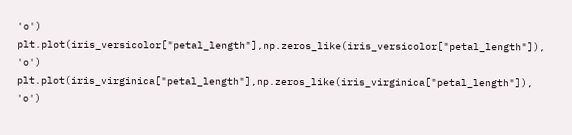'o')
plt.plot(iris_versicolor["petal_length"],np.zeros_like(iris_versicolor["petal_length"]), 'o')
plt.plot(iris_virginica["petal_length"],np.zeros_like(iris_virginica["petal_length"]), 'o')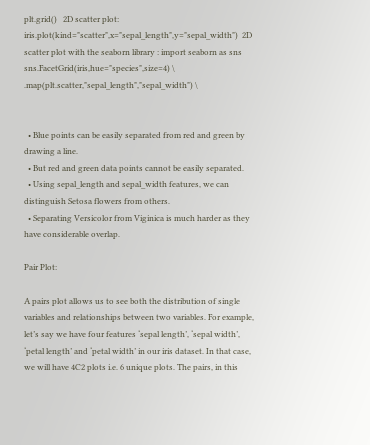plt.grid()   2D scatter plot: iris.plot(kind="scatter",x="sepal_length",y="sepal_width")  2D scatter plot with the seaborn library : import seaborn as sns
sns.FacetGrid(iris,hue="species",size=4) \
.map(plt.scatter,"sepal_length","sepal_width") \


  • Blue points can be easily separated from red and green by drawing a line.
  • But red and green data points cannot be easily separated.
  • Using sepal_length and sepal_width features, we can distinguish Setosa flowers from others.
  • Separating Versicolor from Viginica is much harder as they have considerable overlap.

Pair Plot:

A pairs plot allows us to see both the distribution of single variables and relationships between two variables. For example, let’s say we have four features ‘sepal length’, ‘sepal width’, ‘petal length’ and ‘petal width’ in our iris dataset. In that case, we will have 4C2 plots i.e. 6 unique plots. The pairs, in this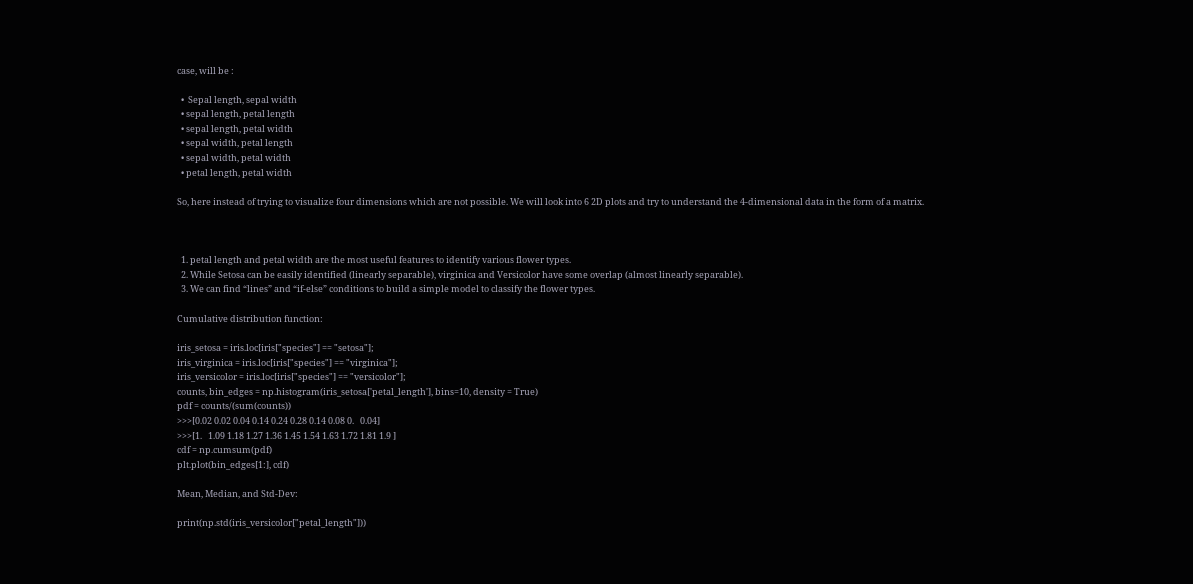case, will be :

  •  Sepal length, sepal width
  • sepal length, petal length
  • sepal length, petal width
  • sepal width, petal length
  • sepal width, petal width
  • petal length, petal width

So, here instead of trying to visualize four dimensions which are not possible. We will look into 6 2D plots and try to understand the 4-dimensional data in the form of a matrix.



  1. petal length and petal width are the most useful features to identify various flower types.
  2. While Setosa can be easily identified (linearly separable), virginica and Versicolor have some overlap (almost linearly separable).
  3. We can find “lines” and “if-else” conditions to build a simple model to classify the flower types.

Cumulative distribution function:

iris_setosa = iris.loc[iris["species"] == "setosa"];
iris_virginica = iris.loc[iris["species"] == "virginica"];
iris_versicolor = iris.loc[iris["species"] == "versicolor"];
counts, bin_edges = np.histogram(iris_setosa['petal_length'], bins=10, density = True)
pdf = counts/(sum(counts))
>>>[0.02 0.02 0.04 0.14 0.24 0.28 0.14 0.08 0.   0.04]
>>>[1.   1.09 1.18 1.27 1.36 1.45 1.54 1.63 1.72 1.81 1.9 ]
cdf = np.cumsum(pdf)
plt.plot(bin_edges[1:], cdf)

Mean, Median, and Std-Dev:

print(np.std(iris_versicolor["petal_length"]))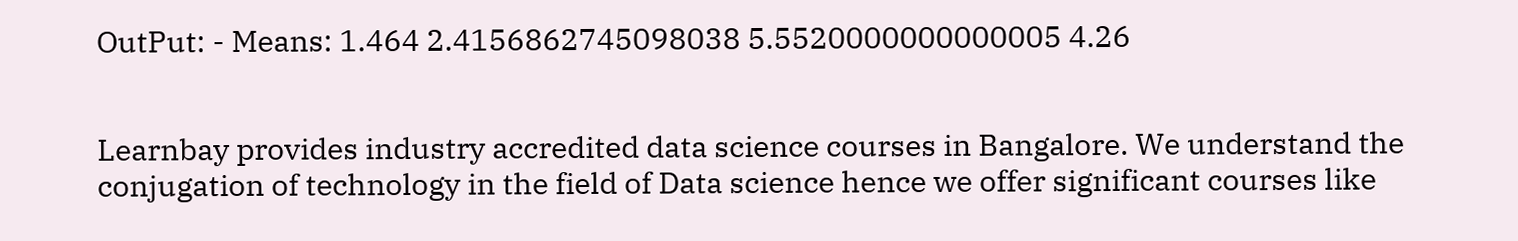OutPut: - Means: 1.464 2.4156862745098038 5.5520000000000005 4.26


Learnbay provides industry accredited data science courses in Bangalore. We understand the conjugation of technology in the field of Data science hence we offer significant courses like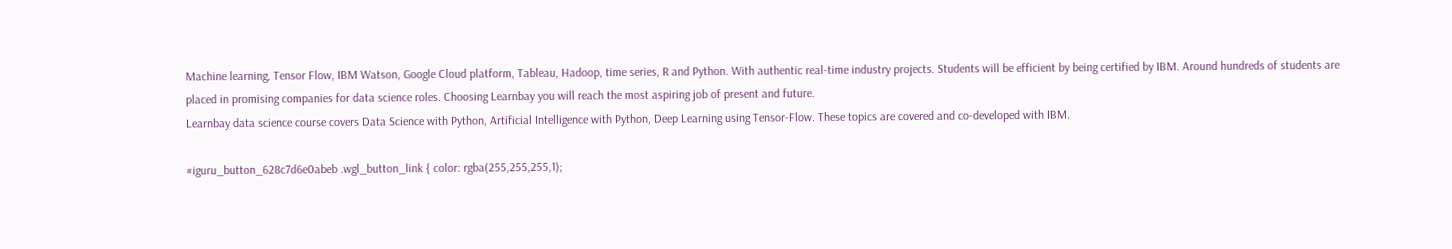Machine learning, Tensor Flow, IBM Watson, Google Cloud platform, Tableau, Hadoop, time series, R and Python. With authentic real-time industry projects. Students will be efficient by being certified by IBM. Around hundreds of students are placed in promising companies for data science roles. Choosing Learnbay you will reach the most aspiring job of present and future.
Learnbay data science course covers Data Science with Python, Artificial Intelligence with Python, Deep Learning using Tensor-Flow. These topics are covered and co-developed with IBM.

#iguru_button_628c7d6e0abeb .wgl_button_link { color: rgba(255,255,255,1);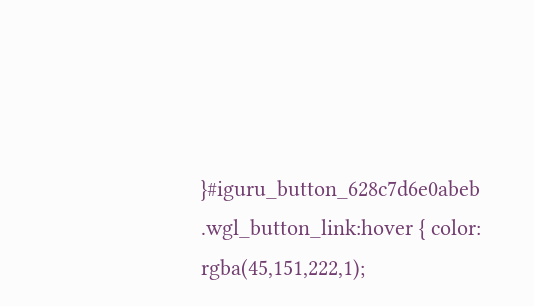}#iguru_button_628c7d6e0abeb .wgl_button_link:hover { color: rgba(45,151,222,1);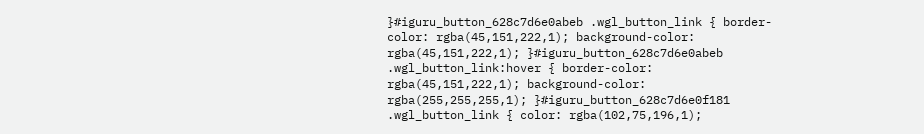}#iguru_button_628c7d6e0abeb .wgl_button_link { border-color: rgba(45,151,222,1); background-color: rgba(45,151,222,1); }#iguru_button_628c7d6e0abeb .wgl_button_link:hover { border-color: rgba(45,151,222,1); background-color: rgba(255,255,255,1); }#iguru_button_628c7d6e0f181 .wgl_button_link { color: rgba(102,75,196,1);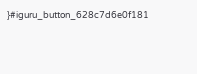}#iguru_button_628c7d6e0f181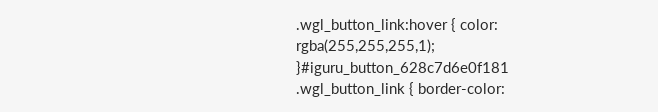.wgl_button_link:hover { color: rgba(255,255,255,1); }#iguru_button_628c7d6e0f181 .wgl_button_link { border-color: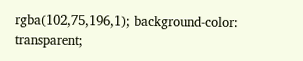rgba(102,75,196,1); background-color: transparent;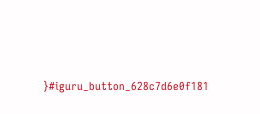}#iguru_button_628c7d6e0f181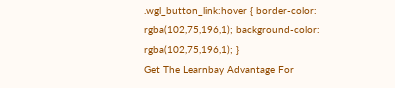.wgl_button_link:hover { border-color: rgba(102,75,196,1); background-color: rgba(102,75,196,1); }
Get The Learnbay Advantage For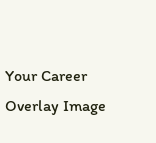Your Career
Overlay Image